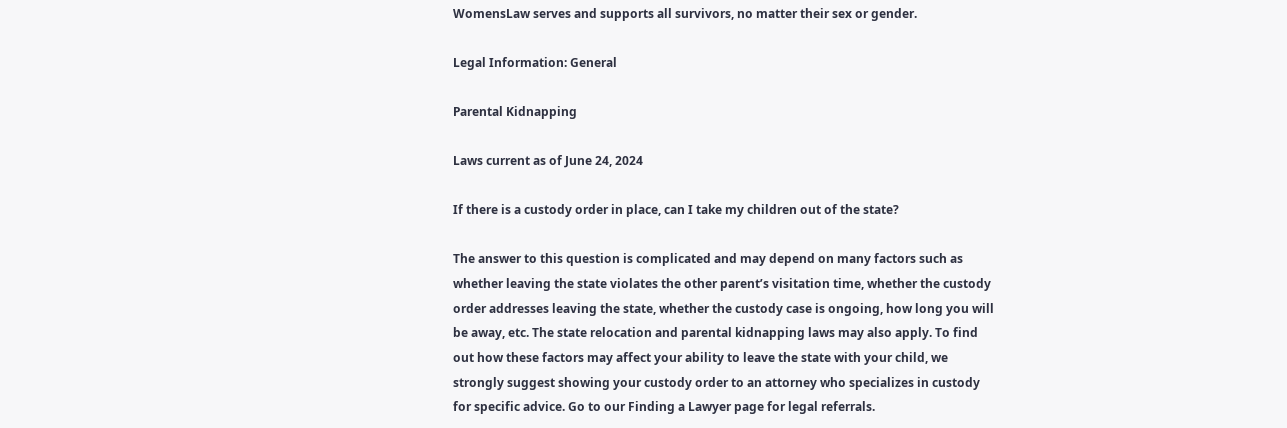WomensLaw serves and supports all survivors, no matter their sex or gender.

Legal Information: General

Parental Kidnapping

Laws current as of June 24, 2024

If there is a custody order in place, can I take my children out of the state?

The answer to this question is complicated and may depend on many factors such as whether leaving the state violates the other parent’s visitation time, whether the custody order addresses leaving the state, whether the custody case is ongoing, how long you will be away, etc. The state relocation and parental kidnapping laws may also apply. To find out how these factors may affect your ability to leave the state with your child, we strongly suggest showing your custody order to an attorney who specializes in custody for specific advice. Go to our Finding a Lawyer page for legal referrals.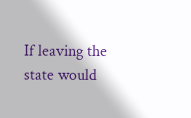If leaving the state would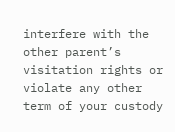interfere with the other parent’s visitation rights or violate any other term of your custody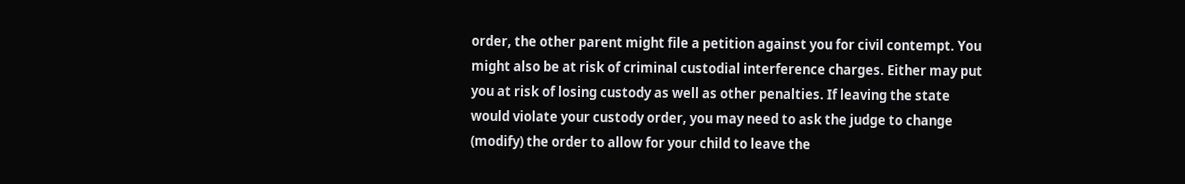order, the other parent might file a petition against you for civil contempt. You might also be at risk of criminal custodial interference charges. Either may put you at risk of losing custody as well as other penalties. If leaving the state would violate your custody order, you may need to ask the judge to change (modify) the order to allow for your child to leave the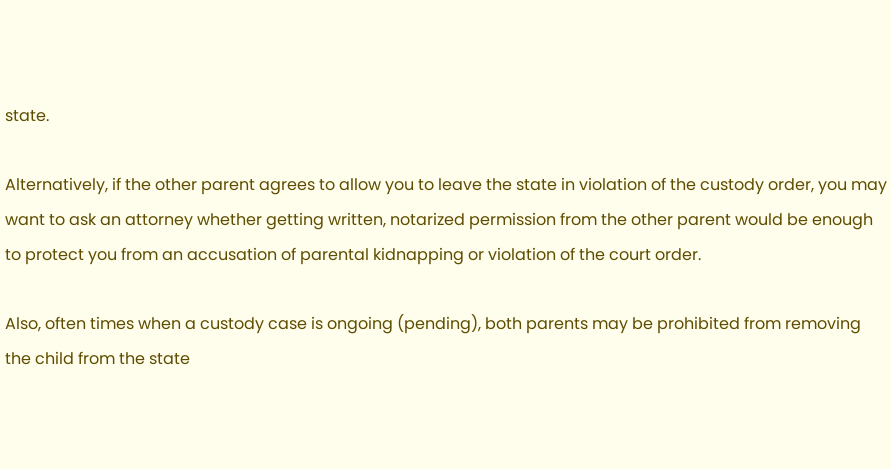state.

Alternatively, if the other parent agrees to allow you to leave the state in violation of the custody order, you may want to ask an attorney whether getting written, notarized permission from the other parent would be enough to protect you from an accusation of parental kidnapping or violation of the court order.

Also, often times when a custody case is ongoing (pending), both parents may be prohibited from removing the child from the state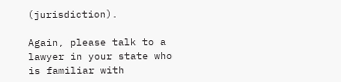(jurisdiction).

Again, please talk to a lawyer in your state who is familiar with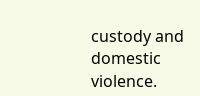custody and domestic violence.